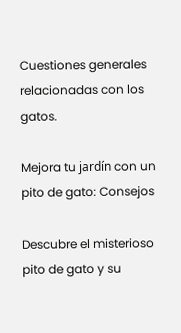Cuestiones generales relacionadas con los gatos.

Mejora tu jardín con un pito de gato: Consejos

Descubre el misterioso pito de gato y su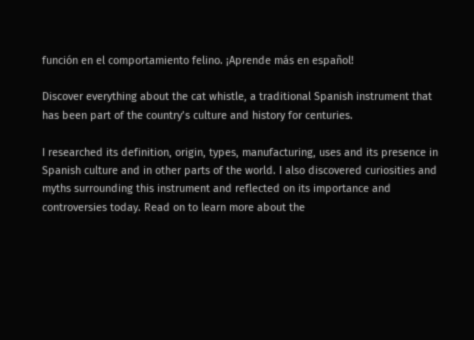función en el comportamiento felino. ¡Aprende más en español!

Discover everything about the cat whistle, a traditional Spanish instrument that has been part of the country’s culture and history for centuries.

I researched its definition, origin, types, manufacturing, uses and its presence in Spanish culture and in other parts of the world. I also discovered curiosities and myths surrounding this instrument and reflected on its importance and controversies today. Read on to learn more about the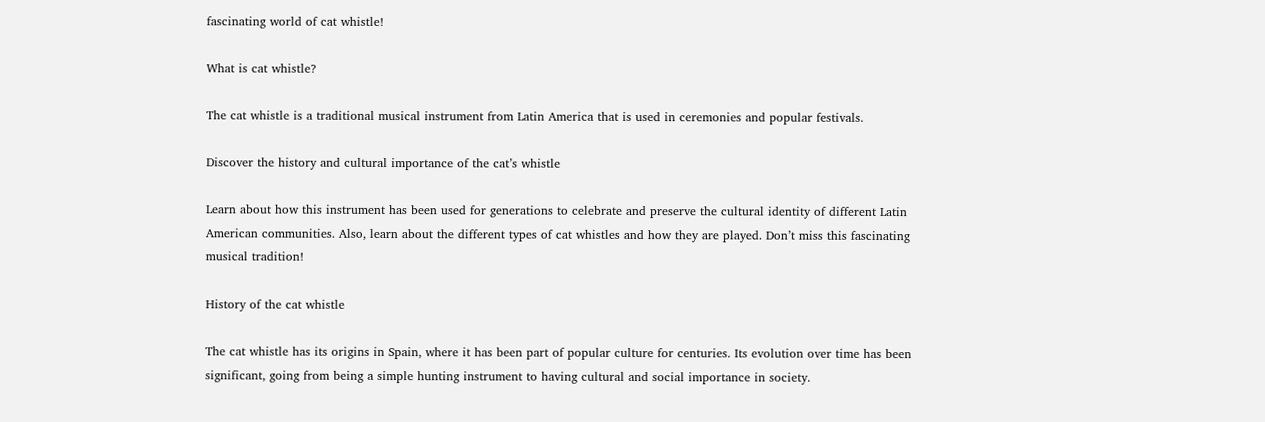fascinating world of cat whistle!

What is cat whistle?

The cat whistle is a traditional musical instrument from Latin America that is used in ceremonies and popular festivals.

Discover the history and cultural importance of the cat’s whistle

Learn about how this instrument has been used for generations to celebrate and preserve the cultural identity of different Latin American communities. Also, learn about the different types of cat whistles and how they are played. Don’t miss this fascinating musical tradition!

History of the cat whistle

The cat whistle has its origins in Spain, where it has been part of popular culture for centuries. Its evolution over time has been significant, going from being a simple hunting instrument to having cultural and social importance in society.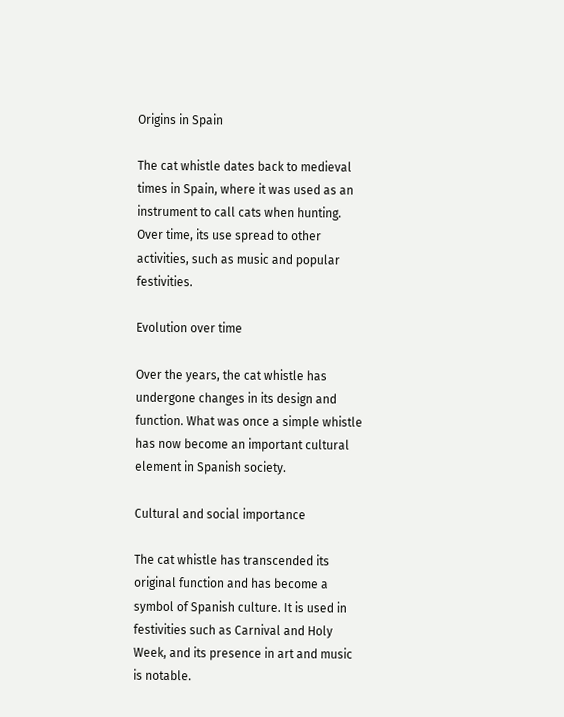Origins in Spain

The cat whistle dates back to medieval times in Spain, where it was used as an instrument to call cats when hunting. Over time, its use spread to other activities, such as music and popular festivities.

Evolution over time

Over the years, the cat whistle has undergone changes in its design and function. What was once a simple whistle has now become an important cultural element in Spanish society.

Cultural and social importance

The cat whistle has transcended its original function and has become a symbol of Spanish culture. It is used in festivities such as Carnival and Holy Week, and its presence in art and music is notable.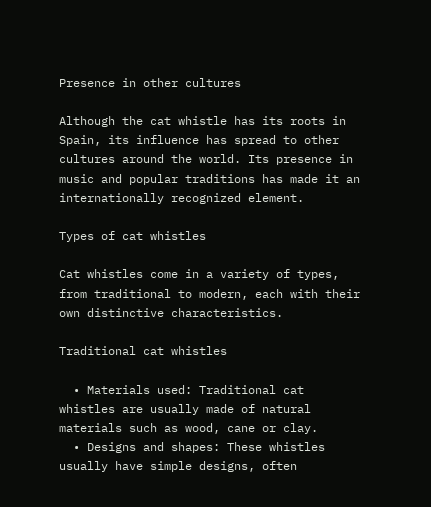Presence in other cultures

Although the cat whistle has its roots in Spain, its influence has spread to other cultures around the world. Its presence in music and popular traditions has made it an internationally recognized element.

Types of cat whistles

Cat whistles come in a variety of types, from traditional to modern, each with their own distinctive characteristics.

Traditional cat whistles

  • Materials used: Traditional cat whistles are usually made of natural materials such as wood, cane or clay.
  • Designs and shapes: These whistles usually have simple designs, often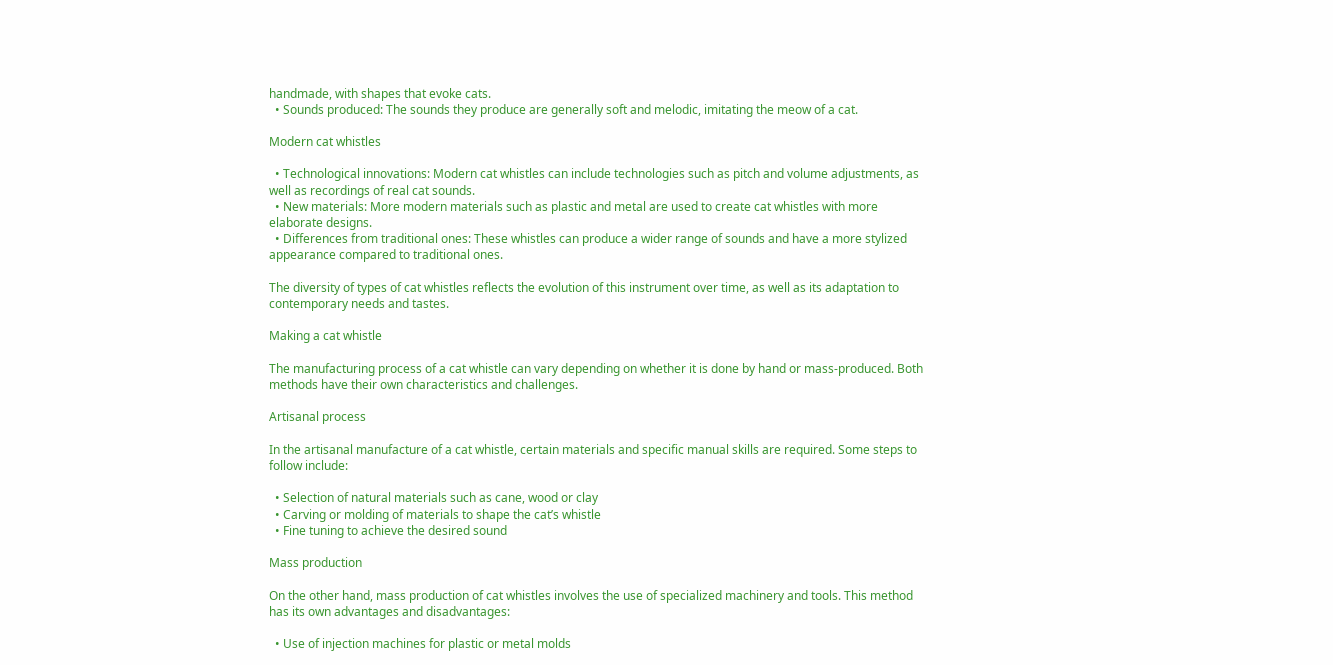handmade, with shapes that evoke cats.
  • Sounds produced: The sounds they produce are generally soft and melodic, imitating the meow of a cat.

Modern cat whistles

  • Technological innovations: Modern cat whistles can include technologies such as pitch and volume adjustments, as well as recordings of real cat sounds.
  • New materials: More modern materials such as plastic and metal are used to create cat whistles with more elaborate designs.
  • Differences from traditional ones: These whistles can produce a wider range of sounds and have a more stylized appearance compared to traditional ones.

The diversity of types of cat whistles reflects the evolution of this instrument over time, as well as its adaptation to contemporary needs and tastes.

Making a cat whistle

The manufacturing process of a cat whistle can vary depending on whether it is done by hand or mass-produced. Both methods have their own characteristics and challenges.

Artisanal process

In the artisanal manufacture of a cat whistle, certain materials and specific manual skills are required. Some steps to follow include:

  • Selection of natural materials such as cane, wood or clay
  • Carving or molding of materials to shape the cat’s whistle
  • Fine tuning to achieve the desired sound

Mass production

On the other hand, mass production of cat whistles involves the use of specialized machinery and tools. This method has its own advantages and disadvantages:

  • Use of injection machines for plastic or metal molds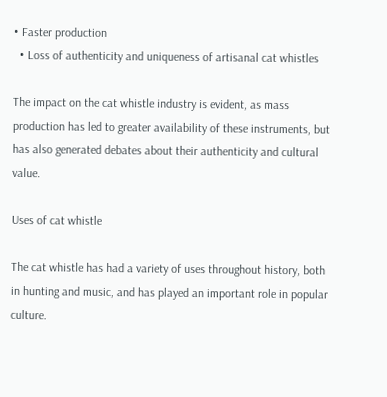• Faster production
  • Loss of authenticity and uniqueness of artisanal cat whistles

The impact on the cat whistle industry is evident, as mass production has led to greater availability of these instruments, but has also generated debates about their authenticity and cultural value.

Uses of cat whistle

The cat whistle has had a variety of uses throughout history, both in hunting and music, and has played an important role in popular culture.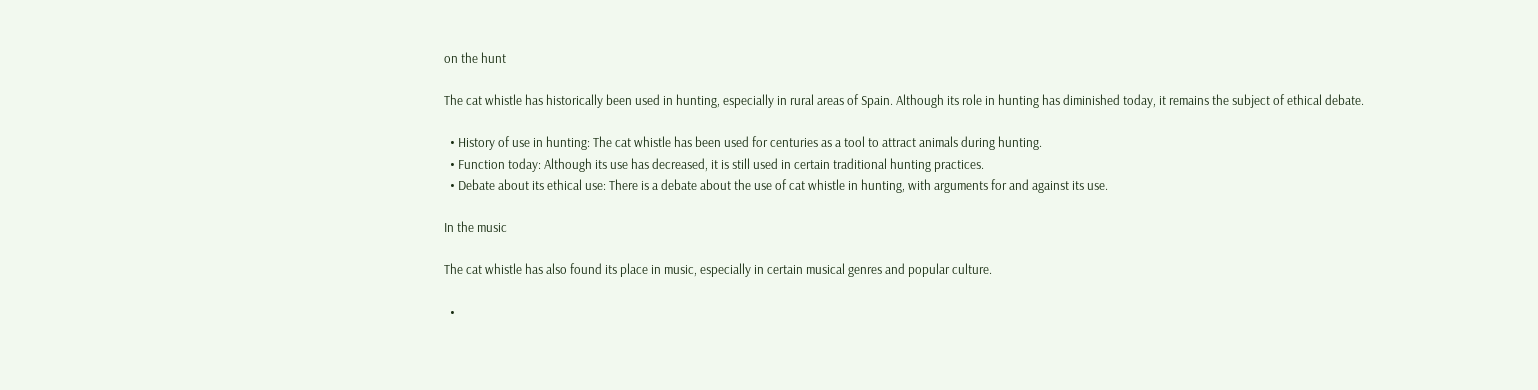on the hunt

The cat whistle has historically been used in hunting, especially in rural areas of Spain. Although its role in hunting has diminished today, it remains the subject of ethical debate.

  • History of use in hunting: The cat whistle has been used for centuries as a tool to attract animals during hunting.
  • Function today: Although its use has decreased, it is still used in certain traditional hunting practices.
  • Debate about its ethical use: There is a debate about the use of cat whistle in hunting, with arguments for and against its use.

In the music

The cat whistle has also found its place in music, especially in certain musical genres and popular culture.

  •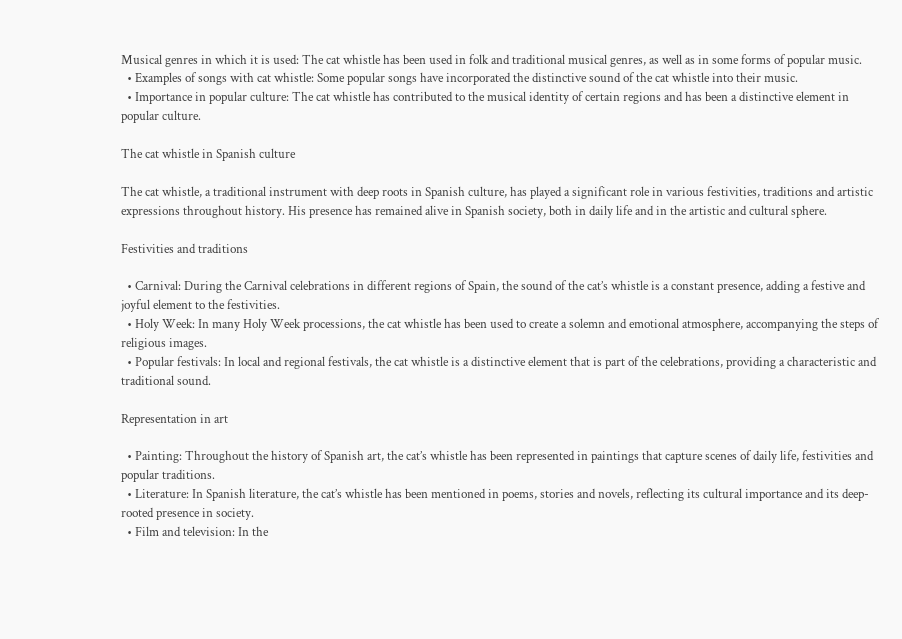Musical genres in which it is used: The cat whistle has been used in folk and traditional musical genres, as well as in some forms of popular music.
  • Examples of songs with cat whistle: Some popular songs have incorporated the distinctive sound of the cat whistle into their music.
  • Importance in popular culture: The cat whistle has contributed to the musical identity of certain regions and has been a distinctive element in popular culture.

The cat whistle in Spanish culture

The cat whistle, a traditional instrument with deep roots in Spanish culture, has played a significant role in various festivities, traditions and artistic expressions throughout history. His presence has remained alive in Spanish society, both in daily life and in the artistic and cultural sphere.

Festivities and traditions

  • Carnival: During the Carnival celebrations in different regions of Spain, the sound of the cat’s whistle is a constant presence, adding a festive and joyful element to the festivities.
  • Holy Week: In many Holy Week processions, the cat whistle has been used to create a solemn and emotional atmosphere, accompanying the steps of religious images.
  • Popular festivals: In local and regional festivals, the cat whistle is a distinctive element that is part of the celebrations, providing a characteristic and traditional sound.

Representation in art

  • Painting: Throughout the history of Spanish art, the cat’s whistle has been represented in paintings that capture scenes of daily life, festivities and popular traditions.
  • Literature: In Spanish literature, the cat’s whistle has been mentioned in poems, stories and novels, reflecting its cultural importance and its deep-rooted presence in society.
  • Film and television: In the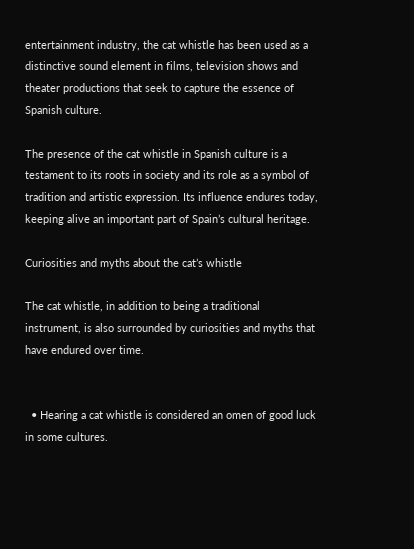entertainment industry, the cat whistle has been used as a distinctive sound element in films, television shows and theater productions that seek to capture the essence of Spanish culture.

The presence of the cat whistle in Spanish culture is a testament to its roots in society and its role as a symbol of tradition and artistic expression. Its influence endures today, keeping alive an important part of Spain’s cultural heritage.

Curiosities and myths about the cat’s whistle

The cat whistle, in addition to being a traditional instrument, is also surrounded by curiosities and myths that have endured over time.


  • Hearing a cat whistle is considered an omen of good luck in some cultures.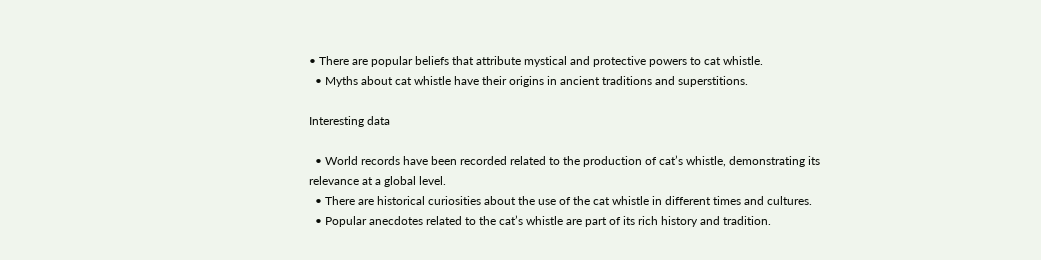• There are popular beliefs that attribute mystical and protective powers to cat whistle.
  • Myths about cat whistle have their origins in ancient traditions and superstitions.

Interesting data

  • World records have been recorded related to the production of cat’s whistle, demonstrating its relevance at a global level.
  • There are historical curiosities about the use of the cat whistle in different times and cultures.
  • Popular anecdotes related to the cat’s whistle are part of its rich history and tradition.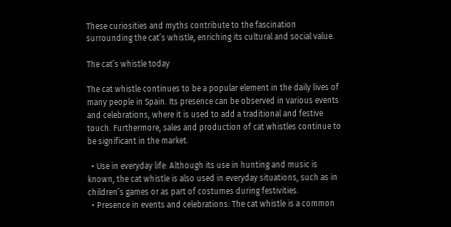These curiosities and myths contribute to the fascination surrounding the cat’s whistle, enriching its cultural and social value.

The cat’s whistle today

The cat whistle continues to be a popular element in the daily lives of many people in Spain. Its presence can be observed in various events and celebrations, where it is used to add a traditional and festive touch. Furthermore, sales and production of cat whistles continue to be significant in the market.

  • Use in everyday life: Although its use in hunting and music is known, the cat whistle is also used in everyday situations, such as in children’s games or as part of costumes during festivities.
  • Presence in events and celebrations: The cat whistle is a common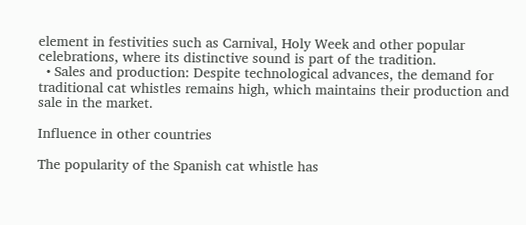element in festivities such as Carnival, Holy Week and other popular celebrations, where its distinctive sound is part of the tradition.
  • Sales and production: Despite technological advances, the demand for traditional cat whistles remains high, which maintains their production and sale in the market.

Influence in other countries

The popularity of the Spanish cat whistle has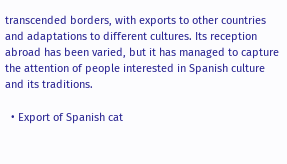transcended borders, with exports to other countries and adaptations to different cultures. Its reception abroad has been varied, but it has managed to capture the attention of people interested in Spanish culture and its traditions.

  • Export of Spanish cat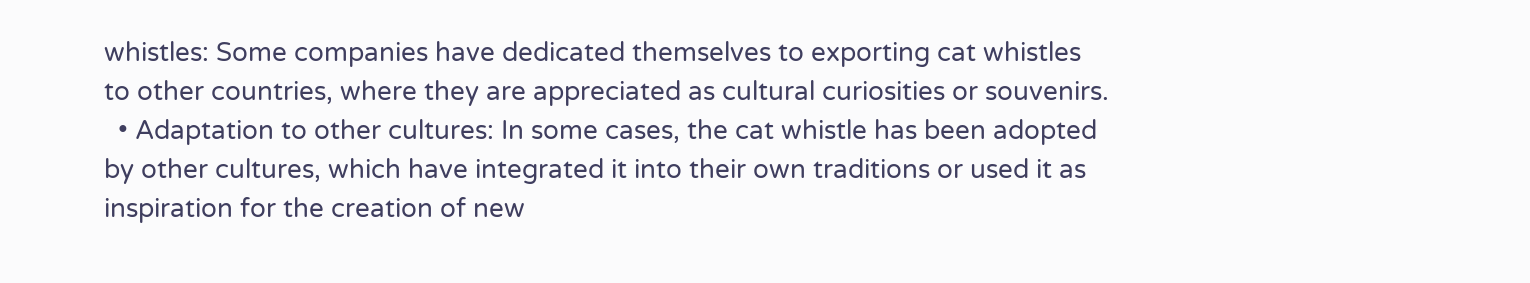whistles: Some companies have dedicated themselves to exporting cat whistles to other countries, where they are appreciated as cultural curiosities or souvenirs.
  • Adaptation to other cultures: In some cases, the cat whistle has been adopted by other cultures, which have integrated it into their own traditions or used it as inspiration for the creation of new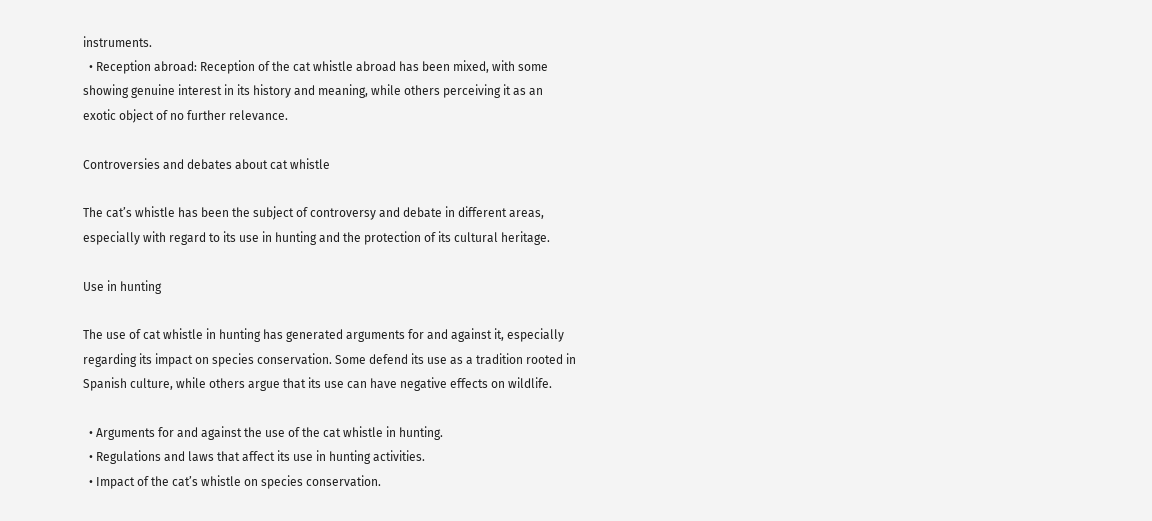instruments.
  • Reception abroad: Reception of the cat whistle abroad has been mixed, with some showing genuine interest in its history and meaning, while others perceiving it as an exotic object of no further relevance.

Controversies and debates about cat whistle

The cat’s whistle has been the subject of controversy and debate in different areas, especially with regard to its use in hunting and the protection of its cultural heritage.

Use in hunting

The use of cat whistle in hunting has generated arguments for and against it, especially regarding its impact on species conservation. Some defend its use as a tradition rooted in Spanish culture, while others argue that its use can have negative effects on wildlife.

  • Arguments for and against the use of the cat whistle in hunting.
  • Regulations and laws that affect its use in hunting activities.
  • Impact of the cat’s whistle on species conservation.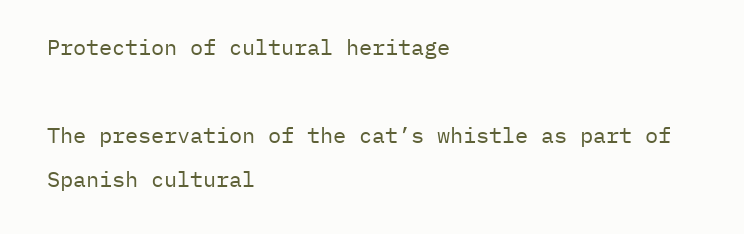Protection of cultural heritage

The preservation of the cat’s whistle as part of Spanish cultural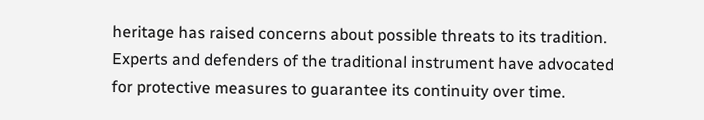heritage has raised concerns about possible threats to its tradition. Experts and defenders of the traditional instrument have advocated for protective measures to guarantee its continuity over time.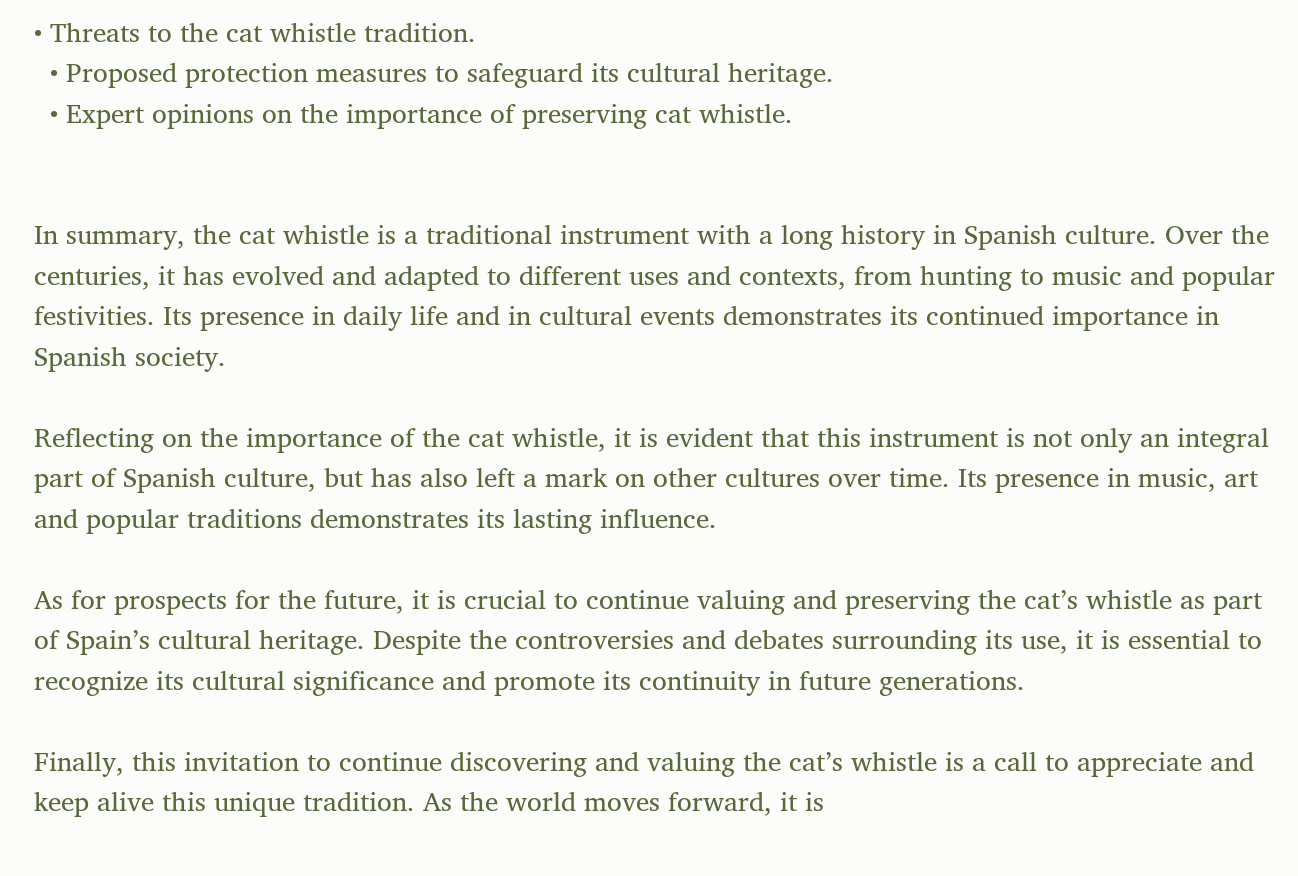• Threats to the cat whistle tradition.
  • Proposed protection measures to safeguard its cultural heritage.
  • Expert opinions on the importance of preserving cat whistle.


In summary, the cat whistle is a traditional instrument with a long history in Spanish culture. Over the centuries, it has evolved and adapted to different uses and contexts, from hunting to music and popular festivities. Its presence in daily life and in cultural events demonstrates its continued importance in Spanish society.

Reflecting on the importance of the cat whistle, it is evident that this instrument is not only an integral part of Spanish culture, but has also left a mark on other cultures over time. Its presence in music, art and popular traditions demonstrates its lasting influence.

As for prospects for the future, it is crucial to continue valuing and preserving the cat’s whistle as part of Spain’s cultural heritage. Despite the controversies and debates surrounding its use, it is essential to recognize its cultural significance and promote its continuity in future generations.

Finally, this invitation to continue discovering and valuing the cat’s whistle is a call to appreciate and keep alive this unique tradition. As the world moves forward, it is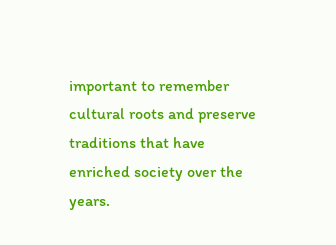important to remember cultural roots and preserve traditions that have enriched society over the years.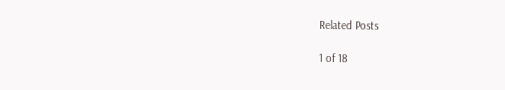Related Posts

1 of 18